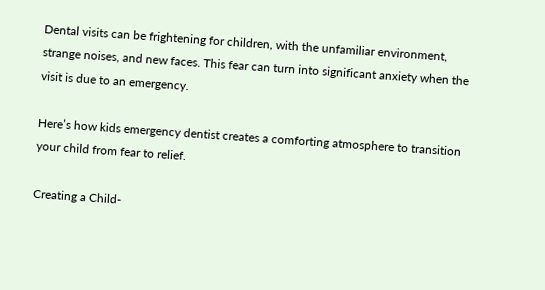Dental visits can be frightening for children, with the unfamiliar environment, strange noises, and new faces. This fear can turn into significant anxiety when the visit is due to an emergency.

Here’s how kids emergency dentist creates a comforting atmosphere to transition your child from fear to relief.

Creating a Child-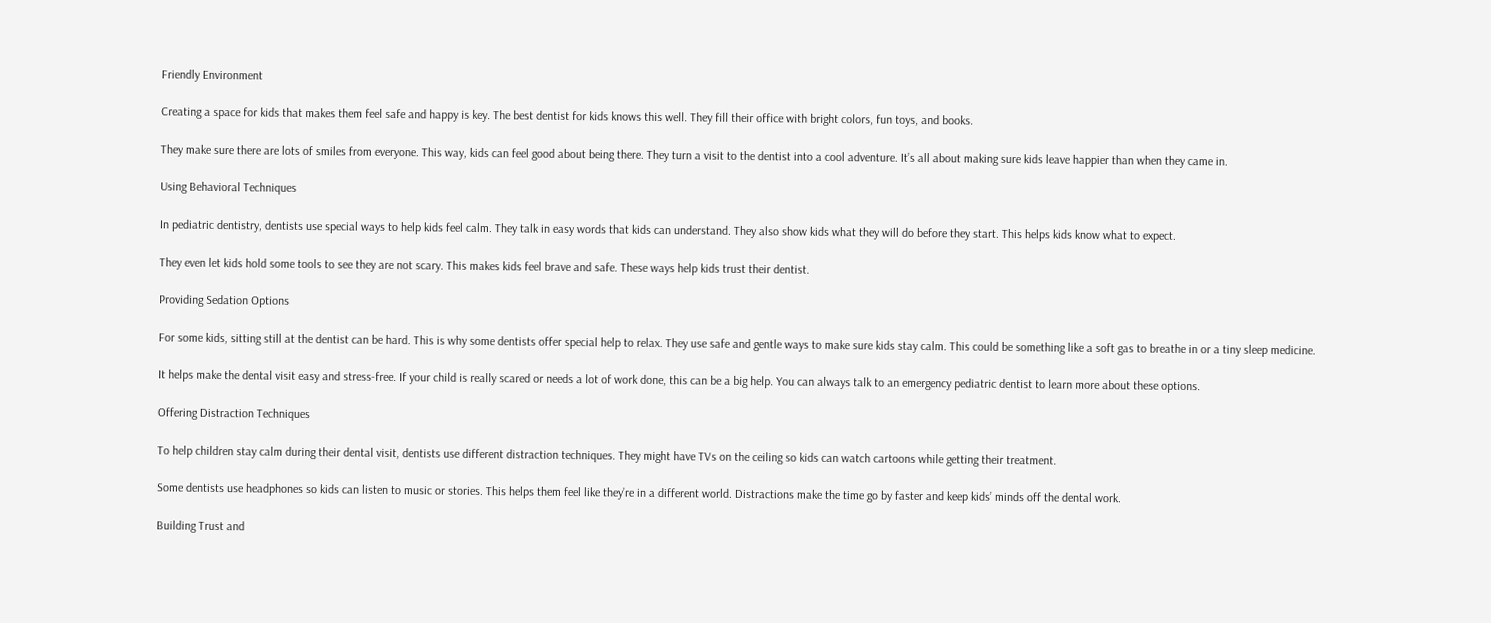Friendly Environment

Creating a space for kids that makes them feel safe and happy is key. The best dentist for kids knows this well. They fill their office with bright colors, fun toys, and books.

They make sure there are lots of smiles from everyone. This way, kids can feel good about being there. They turn a visit to the dentist into a cool adventure. It’s all about making sure kids leave happier than when they came in.

Using Behavioral Techniques

In pediatric dentistry, dentists use special ways to help kids feel calm. They talk in easy words that kids can understand. They also show kids what they will do before they start. This helps kids know what to expect.

They even let kids hold some tools to see they are not scary. This makes kids feel brave and safe. These ways help kids trust their dentist.

Providing Sedation Options

For some kids, sitting still at the dentist can be hard. This is why some dentists offer special help to relax. They use safe and gentle ways to make sure kids stay calm. This could be something like a soft gas to breathe in or a tiny sleep medicine.

It helps make the dental visit easy and stress-free. If your child is really scared or needs a lot of work done, this can be a big help. You can always talk to an emergency pediatric dentist to learn more about these options.

Offering Distraction Techniques

To help children stay calm during their dental visit, dentists use different distraction techniques. They might have TVs on the ceiling so kids can watch cartoons while getting their treatment.

Some dentists use headphones so kids can listen to music or stories. This helps them feel like they’re in a different world. Distractions make the time go by faster and keep kids’ minds off the dental work.

Building Trust and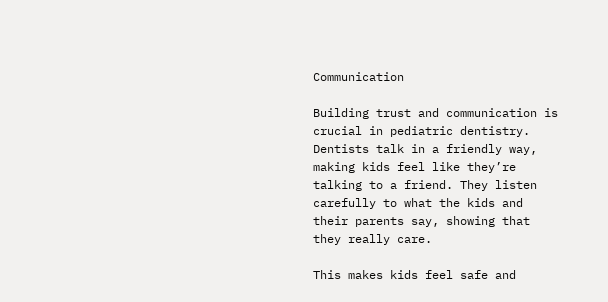Communication

Building trust and communication is crucial in pediatric dentistry. Dentists talk in a friendly way, making kids feel like they’re talking to a friend. They listen carefully to what the kids and their parents say, showing that they really care.

This makes kids feel safe and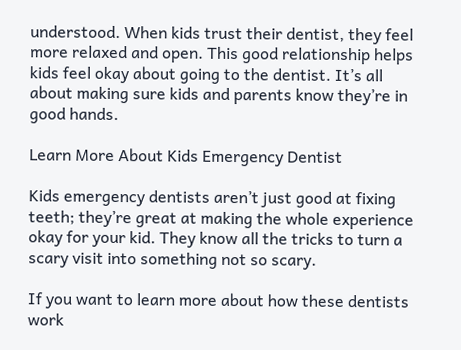understood. When kids trust their dentist, they feel more relaxed and open. This good relationship helps kids feel okay about going to the dentist. It’s all about making sure kids and parents know they’re in good hands.

Learn More About Kids Emergency Dentist

Kids emergency dentists aren’t just good at fixing teeth; they’re great at making the whole experience okay for your kid. They know all the tricks to turn a scary visit into something not so scary.

If you want to learn more about how these dentists work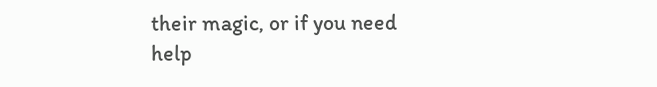their magic, or if you need help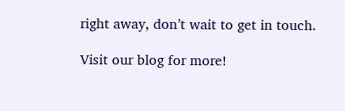right away, don’t wait to get in touch.

Visit our blog for more!